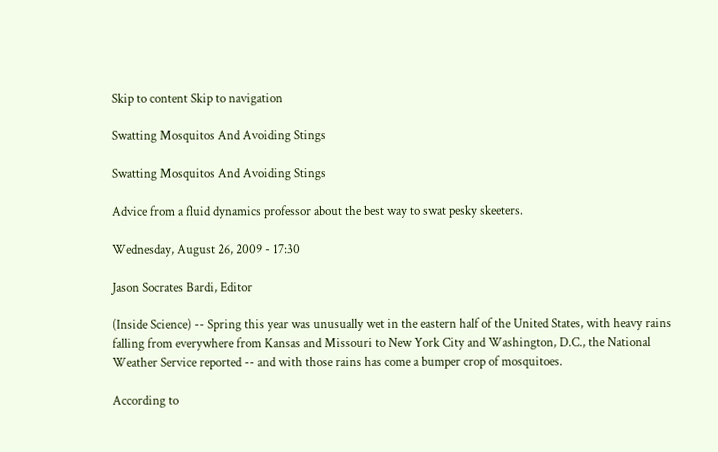Skip to content Skip to navigation

Swatting Mosquitos And Avoiding Stings

Swatting Mosquitos And Avoiding Stings

Advice from a fluid dynamics professor about the best way to swat pesky skeeters.

Wednesday, August 26, 2009 - 17:30

Jason Socrates Bardi, Editor

(Inside Science) -- Spring this year was unusually wet in the eastern half of the United States, with heavy rains falling from everywhere from Kansas and Missouri to New York City and Washington, D.C., the National Weather Service reported -- and with those rains has come a bumper crop of mosquitoes.

According to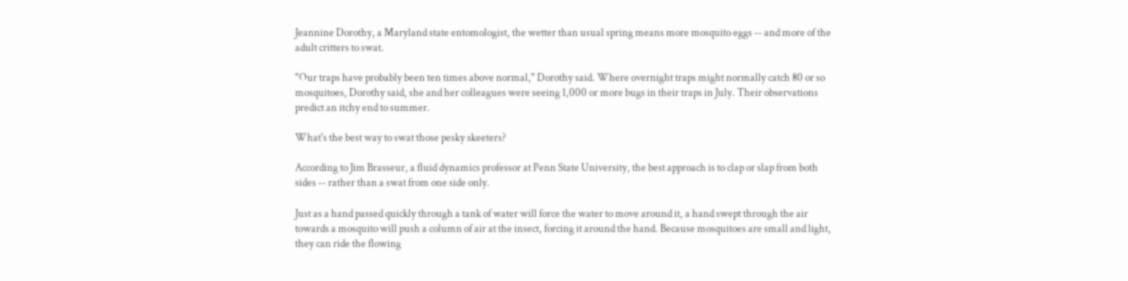Jeannine Dorothy, a Maryland state entomologist, the wetter than usual spring means more mosquito eggs -- and more of the adult critters to swat.

"Our traps have probably been ten times above normal," Dorothy said. Where overnight traps might normally catch 80 or so mosquitoes, Dorothy said, she and her colleagues were seeing 1,000 or more bugs in their traps in July. Their observations predict an itchy end to summer.

What's the best way to swat those pesky skeeters?

According to Jim Brasseur, a fluid dynamics professor at Penn State University, the best approach is to clap or slap from both sides -- rather than a swat from one side only.

Just as a hand passed quickly through a tank of water will force the water to move around it, a hand swept through the air towards a mosquito will push a column of air at the insect, forcing it around the hand. Because mosquitoes are small and light, they can ride the flowing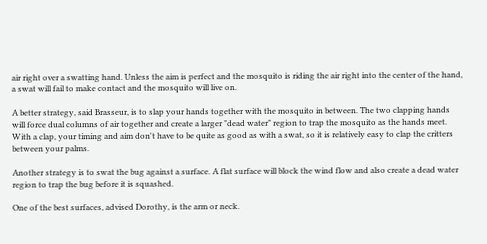air right over a swatting hand. Unless the aim is perfect and the mosquito is riding the air right into the center of the hand, a swat will fail to make contact and the mosquito will live on.

A better strategy, said Brasseur, is to slap your hands together with the mosquito in between. The two clapping hands will force dual columns of air together and create a larger "dead water" region to trap the mosquito as the hands meet. With a clap, your timing and aim don't have to be quite as good as with a swat, so it is relatively easy to clap the critters between your palms.

Another strategy is to swat the bug against a surface. A flat surface will block the wind flow and also create a dead water region to trap the bug before it is squashed.

One of the best surfaces, advised Dorothy, is the arm or neck.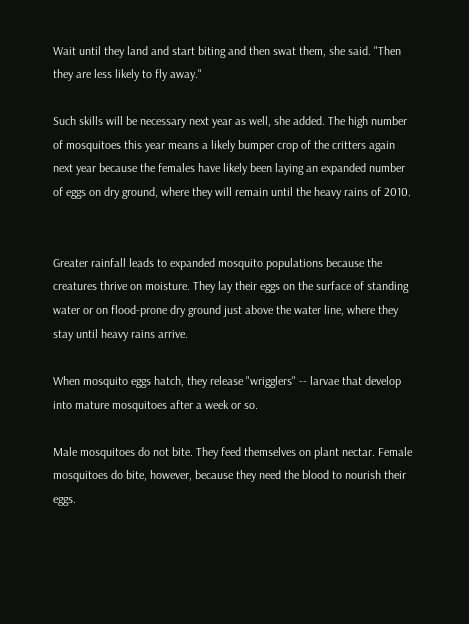Wait until they land and start biting and then swat them, she said. "Then they are less likely to fly away."

Such skills will be necessary next year as well, she added. The high number of mosquitoes this year means a likely bumper crop of the critters again next year because the females have likely been laying an expanded number of eggs on dry ground, where they will remain until the heavy rains of 2010.


Greater rainfall leads to expanded mosquito populations because the creatures thrive on moisture. They lay their eggs on the surface of standing water or on flood-prone dry ground just above the water line, where they stay until heavy rains arrive.

When mosquito eggs hatch, they release "wrigglers" -- larvae that develop into mature mosquitoes after a week or so.

Male mosquitoes do not bite. They feed themselves on plant nectar. Female mosquitoes do bite, however, because they need the blood to nourish their eggs.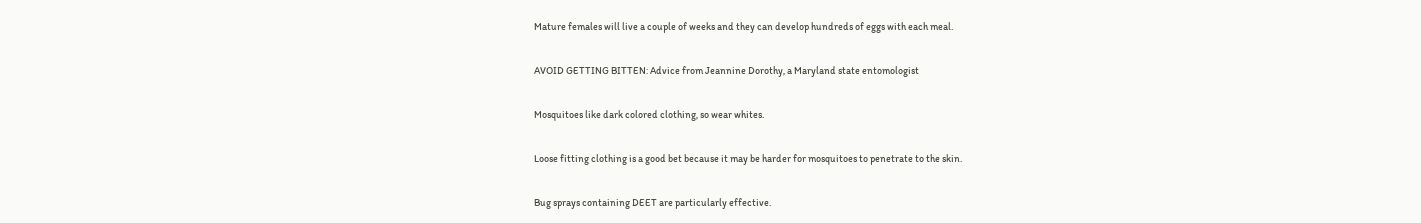Mature females will live a couple of weeks and they can develop hundreds of eggs with each meal.

AVOID GETTING BITTEN: Advice from Jeannine Dorothy, a Maryland state entomologist

Mosquitoes like dark colored clothing, so wear whites.

Loose fitting clothing is a good bet because it may be harder for mosquitoes to penetrate to the skin.

Bug sprays containing DEET are particularly effective.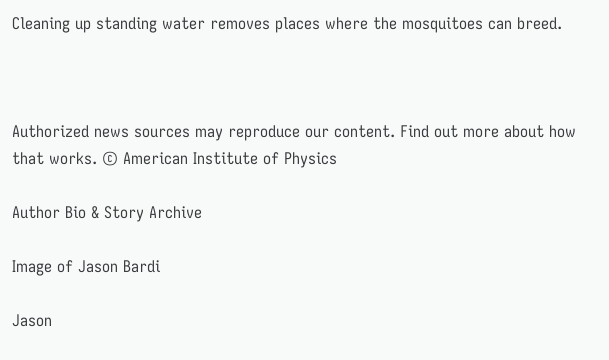Cleaning up standing water removes places where the mosquitoes can breed.



Authorized news sources may reproduce our content. Find out more about how that works. © American Institute of Physics

Author Bio & Story Archive

Image of Jason Bardi

Jason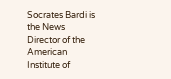Socrates Bardi is the News Director of the American Institute of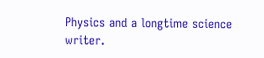Physics and a longtime science writer.